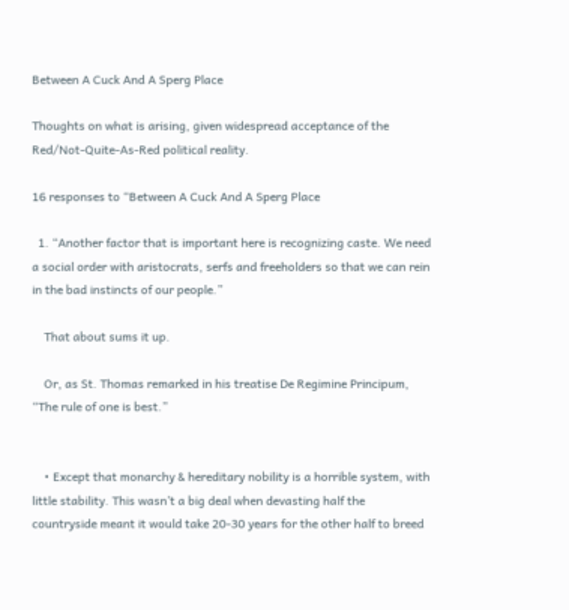Between A Cuck And A Sperg Place

Thoughts on what is arising, given widespread acceptance of the Red/Not-Quite-As-Red political reality.

16 responses to “Between A Cuck And A Sperg Place

  1. “Another factor that is important here is recognizing caste. We need a social order with aristocrats, serfs and freeholders so that we can rein in the bad instincts of our people.”

    That about sums it up.

    Or, as St. Thomas remarked in his treatise De Regimine Principum, “The rule of one is best.”


    • Except that monarchy & hereditary nobility is a horrible system, with little stability. This wasn’t a big deal when devasting half the countryside meant it would take 20-30 years for the other half to breed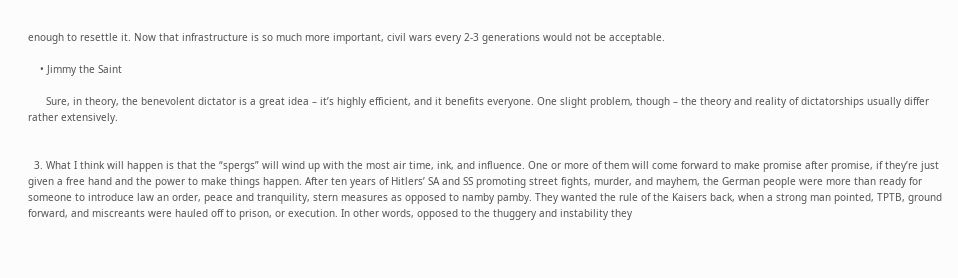enough to resettle it. Now that infrastructure is so much more important, civil wars every 2-3 generations would not be acceptable.

    • Jimmy the Saint

      Sure, in theory, the benevolent dictator is a great idea – it’s highly efficient, and it benefits everyone. One slight problem, though – the theory and reality of dictatorships usually differ rather extensively.


  3. What I think will happen is that the “spergs” will wind up with the most air time, ink, and influence. One or more of them will come forward to make promise after promise, if they’re just given a free hand and the power to make things happen. After ten years of Hitlers’ SA and SS promoting street fights, murder, and mayhem, the German people were more than ready for someone to introduce law an order, peace and tranquility, stern measures as opposed to namby pamby. They wanted the rule of the Kaisers back, when a strong man pointed, TPTB, ground forward, and miscreants were hauled off to prison, or execution. In other words, opposed to the thuggery and instability they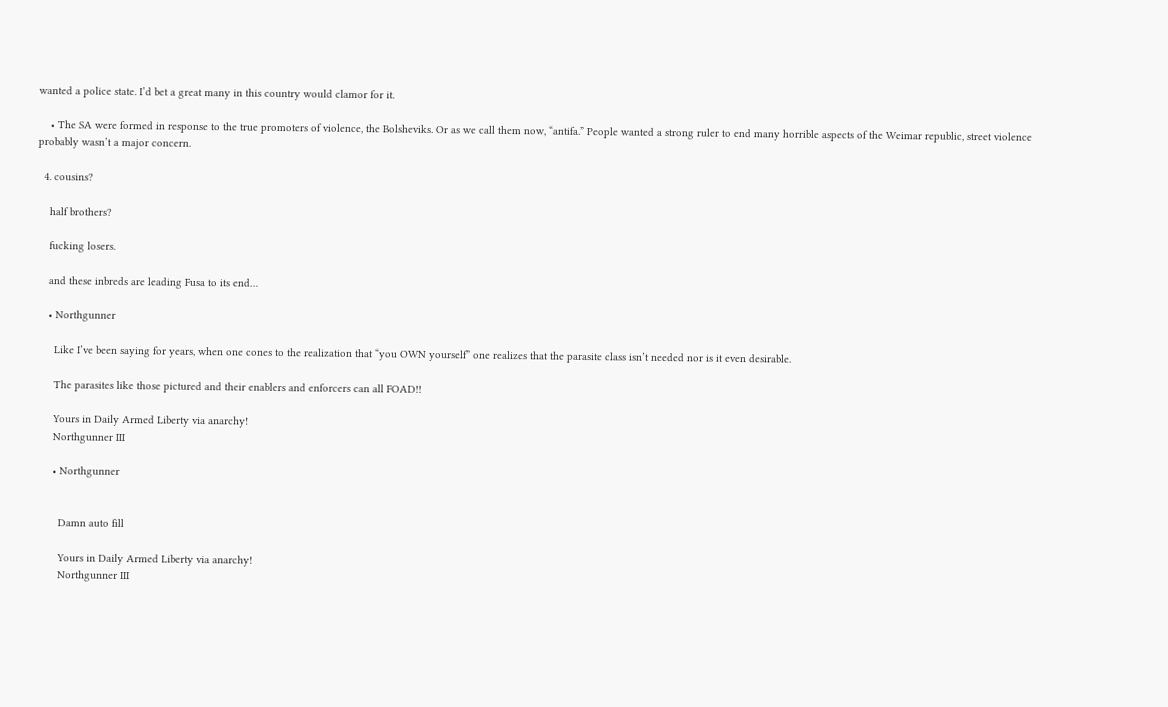wanted a police state. I’d bet a great many in this country would clamor for it.

    • The SA were formed in response to the true promoters of violence, the Bolsheviks. Or as we call them now, “antifa.” People wanted a strong ruler to end many horrible aspects of the Weimar republic, street violence probably wasn’t a major concern.

  4. cousins?

    half brothers?

    fucking losers.

    and these inbreds are leading Fusa to its end…

    • Northgunner

      Like I’ve been saying for years, when one cones to the realization that “you OWN yourself” one realizes that the parasite class isn’t needed nor is it even desirable.

      The parasites like those pictured and their enablers and enforcers can all FOAD!!

      Yours in Daily Armed Liberty via anarchy!
      Northgunner III

      • Northgunner


        Damn auto fill

        Yours in Daily Armed Liberty via anarchy!
        Northgunner III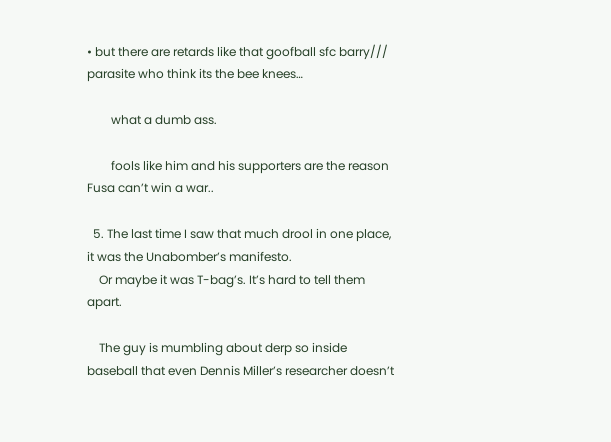• but there are retards like that goofball sfc barry/// parasite who think its the bee knees…

        what a dumb ass.

        fools like him and his supporters are the reason Fusa can’t win a war..

  5. The last time I saw that much drool in one place, it was the Unabomber’s manifesto.
    Or maybe it was T-bag’s. It’s hard to tell them apart.

    The guy is mumbling about derp so inside baseball that even Dennis Miller’s researcher doesn’t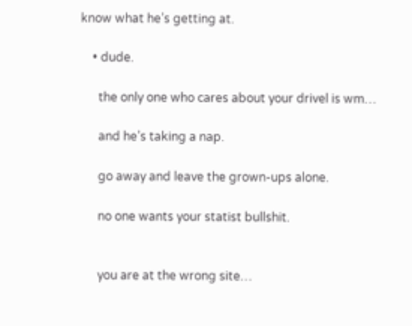know what he’s getting at.

    • dude.

      the only one who cares about your drivel is wm…

      and he’s taking a nap.

      go away and leave the grown-ups alone.

      no one wants your statist bullshit.


      you are at the wrong site…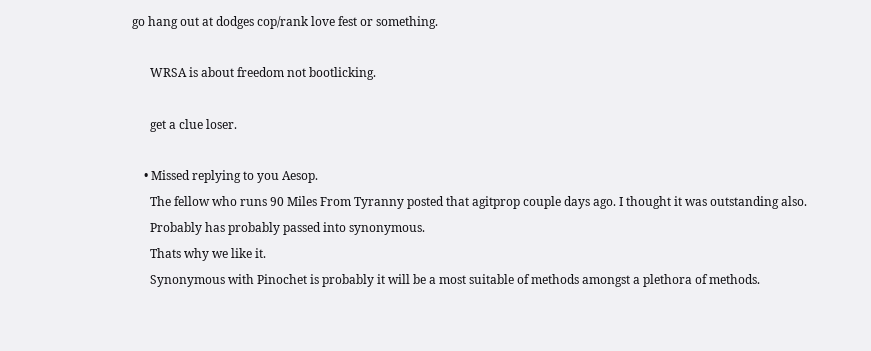go hang out at dodges cop/rank love fest or something.

      WRSA is about freedom not bootlicking.

      get a clue loser.

    • Missed replying to you Aesop.
      The fellow who runs 90 Miles From Tyranny posted that agitprop couple days ago. I thought it was outstanding also.
      Probably has probably passed into synonymous.
      Thats why we like it.
      Synonymous with Pinochet is probably it will be a most suitable of methods amongst a plethora of methods.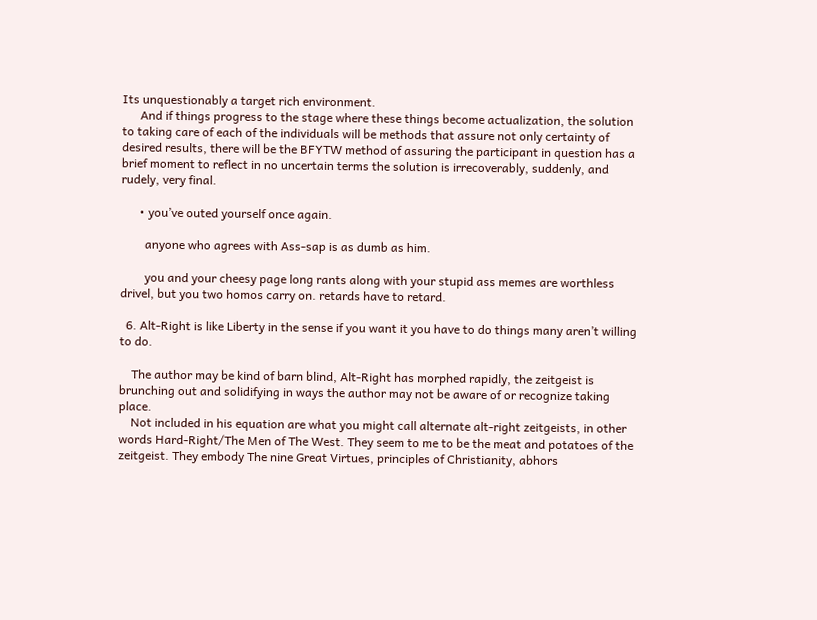Its unquestionably a target rich environment.
      And if things progress to the stage where these things become actualization, the solution to taking care of each of the individuals will be methods that assure not only certainty of desired results, there will be the BFYTW method of assuring the participant in question has a brief moment to reflect in no uncertain terms the solution is irrecoverably, suddenly, and rudely, very final.

      • you’ve outed yourself once again.

        anyone who agrees with Ass-sap is as dumb as him.

        you and your cheesy page long rants along with your stupid ass memes are worthless drivel, but you two homos carry on. retards have to retard.

  6. Alt-Right is like Liberty in the sense if you want it you have to do things many aren’t willing to do.

    The author may be kind of barn blind, Alt-Right has morphed rapidly, the zeitgeist is brunching out and solidifying in ways the author may not be aware of or recognize taking place.
    Not included in his equation are what you might call alternate alt-right zeitgeists, in other words Hard-Right/The Men of The West. They seem to me to be the meat and potatoes of the zeitgeist. They embody The nine Great Virtues, principles of Christianity, abhors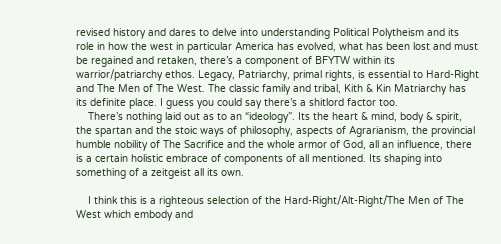revised history and dares to delve into understanding Political Polytheism and its role in how the west in particular America has evolved, what has been lost and must be regained and retaken, there’s a component of BFYTW within its warrior/patriarchy ethos. Legacy, Patriarchy, primal rights, is essential to Hard-Right and The Men of The West. The classic family and tribal, Kith & Kin Matriarchy has its definite place. I guess you could say there’s a shitlord factor too.
    There’s nothing laid out as to an “ideology”. Its the heart & mind, body & spirit, the spartan and the stoic ways of philosophy, aspects of Agrarianism, the provincial humble nobility of The Sacrifice and the whole armor of God, all an influence, there is a certain holistic embrace of components of all mentioned. Its shaping into something of a zeitgeist all its own.

    I think this is a righteous selection of the Hard-Right/Alt-Right/The Men of The West which embody and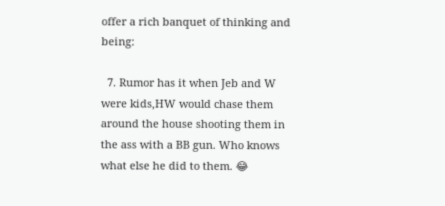offer a rich banquet of thinking and being:

  7. Rumor has it when Jeb and W were kids,HW would chase them around the house shooting them in the ass with a BB gun. Who knows what else he did to them. 😂